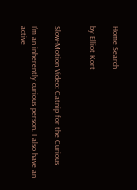Home Search

by Elliot Kort


Slow-Motion Video: Catnip for the Curious

I’m an inherently curious person. I also have an active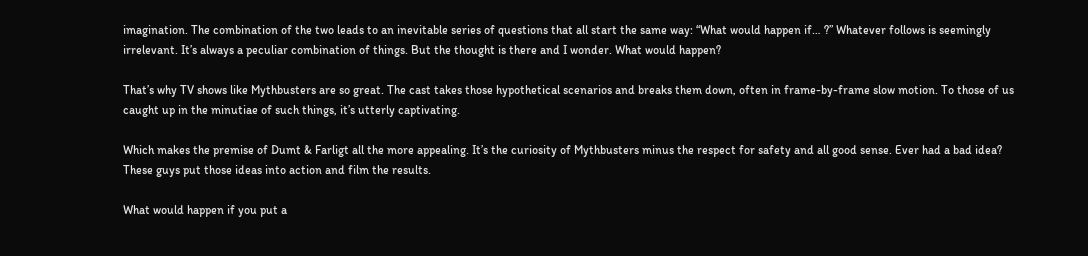imagination. The combination of the two leads to an inevitable series of questions that all start the same way: “What would happen if… ?” Whatever follows is seemingly irrelevant. It’s always a peculiar combination of things. But the thought is there and I wonder. What would happen?

That’s why TV shows like Mythbusters are so great. The cast takes those hypothetical scenarios and breaks them down, often in frame-by-frame slow motion. To those of us caught up in the minutiae of such things, it’s utterly captivating.

Which makes the premise of Dumt & Farligt all the more appealing. It’s the curiosity of Mythbusters minus the respect for safety and all good sense. Ever had a bad idea? These guys put those ideas into action and film the results.

What would happen if you put a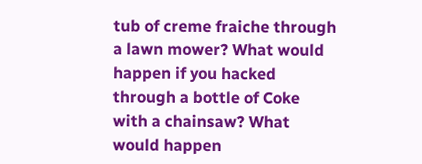tub of creme fraiche through a lawn mower? What would happen if you hacked through a bottle of Coke with a chainsaw? What would happen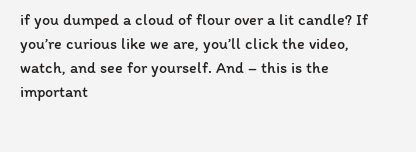if you dumped a cloud of flour over a lit candle? If you’re curious like we are, you’ll click the video, watch, and see for yourself. And – this is the important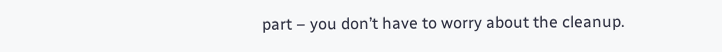part – you don’t have to worry about the cleanup.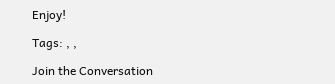Enjoy!

Tags: , ,

Join the Conversation